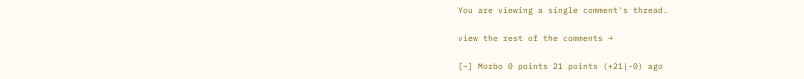You are viewing a single comment's thread.

view the rest of the comments →

[–] Morbo 0 points 21 points (+21|-0) ago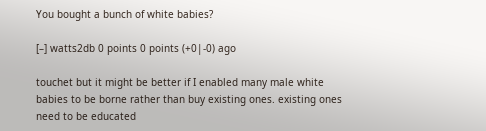You bought a bunch of white babies?

[–] watts2db 0 points 0 points (+0|-0) ago

touchet but it might be better if I enabled many male white babies to be borne rather than buy existing ones. existing ones need to be educated